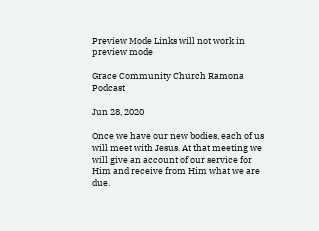Preview Mode Links will not work in preview mode

Grace Community Church Ramona Podcast

Jun 28, 2020

Once we have our new bodies, each of us will meet with Jesus. At that meeting we will give an account of our service for Him and receive from Him what we are due.